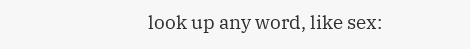look up any word, like sex: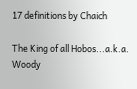17 definitions by Chaich

The King of all Hobos...a.k.a. Woody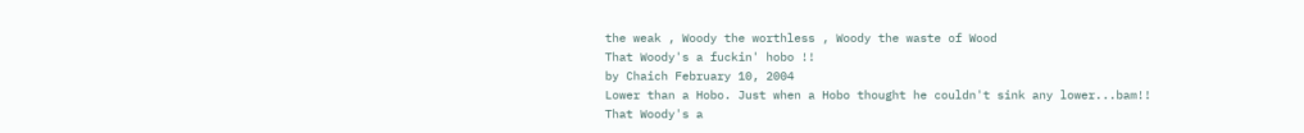the weak , Woody the worthless , Woody the waste of Wood
That Woody's a fuckin' hobo !!
by Chaich February 10, 2004
Lower than a Hobo. Just when a Hobo thought he couldn't sink any lower...bam!!
That Woody's a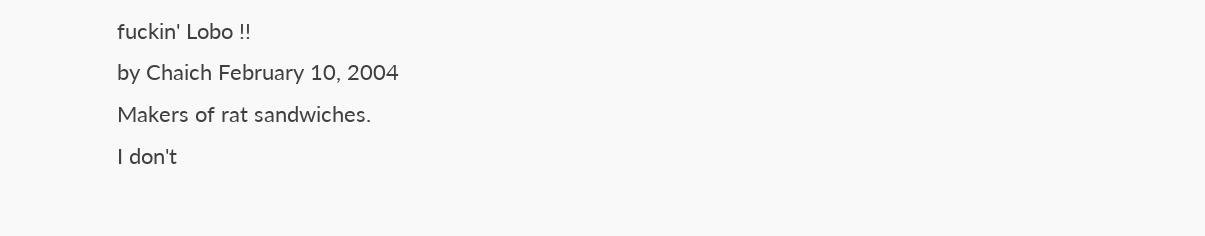fuckin' Lobo !!
by Chaich February 10, 2004
Makers of rat sandwiches.
I don't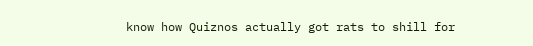know how Quiznos actually got rats to shill for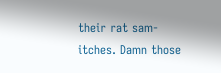their rat sam-itches. Damn those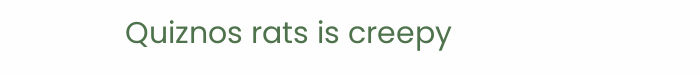Quiznos rats is creepy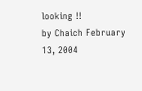looking !!
by Chaich February 13, 2004